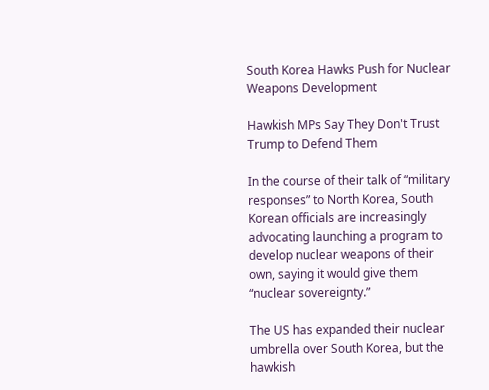South Korea Hawks Push for Nuclear Weapons Development

Hawkish MPs Say They Don't Trust Trump to Defend Them

In the course of their talk of “military responses” to North Korea, South Korean officials are increasingly advocating launching a program to develop nuclear weapons of their own, saying it would give them “nuclear sovereignty.”

The US has expanded their nuclear umbrella over South Korea, but the hawkish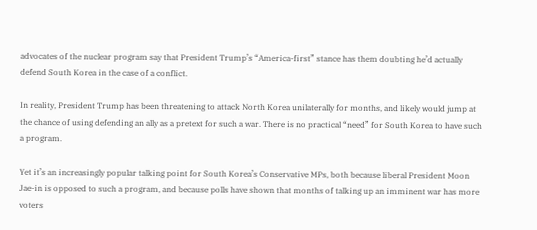advocates of the nuclear program say that President Trump’s “America-first” stance has them doubting he’d actually defend South Korea in the case of a conflict.

In reality, President Trump has been threatening to attack North Korea unilaterally for months, and likely would jump at the chance of using defending an ally as a pretext for such a war. There is no practical “need” for South Korea to have such a program.

Yet it’s an increasingly popular talking point for South Korea’s Conservative MPs, both because liberal President Moon Jae-in is opposed to such a program, and because polls have shown that months of talking up an imminent war has more voters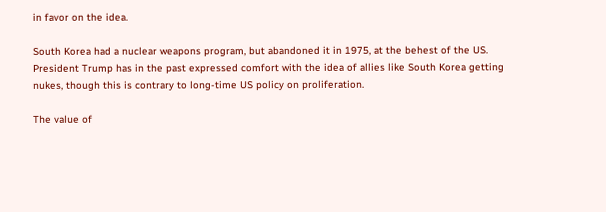in favor on the idea.

South Korea had a nuclear weapons program, but abandoned it in 1975, at the behest of the US. President Trump has in the past expressed comfort with the idea of allies like South Korea getting nukes, though this is contrary to long-time US policy on proliferation.

The value of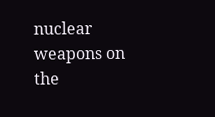nuclear weapons on the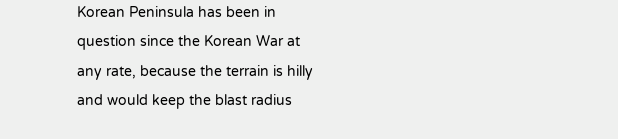Korean Peninsula has been in question since the Korean War at any rate, because the terrain is hilly and would keep the blast radius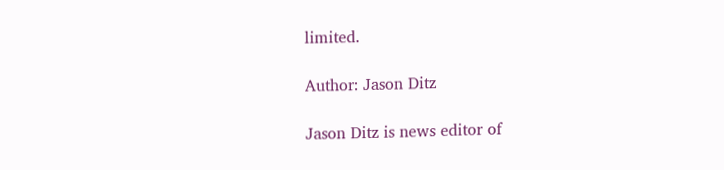limited.

Author: Jason Ditz

Jason Ditz is news editor of